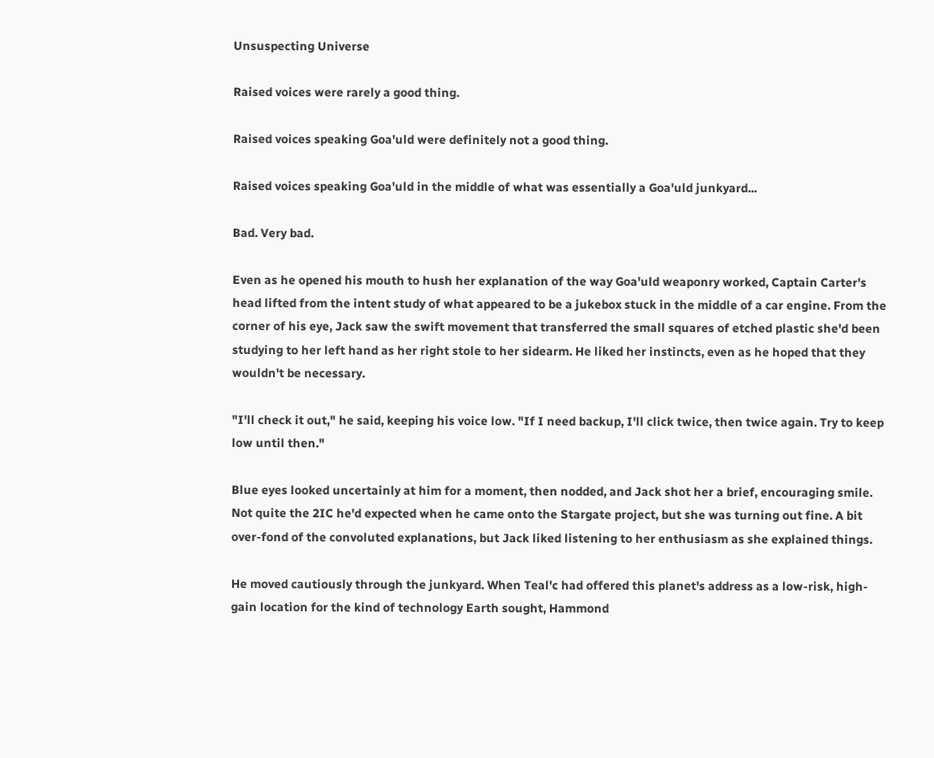Unsuspecting Universe

Raised voices were rarely a good thing.

Raised voices speaking Goa'uld were definitely not a good thing.

Raised voices speaking Goa'uld in the middle of what was essentially a Goa'uld junkyard...

Bad. Very bad.

Even as he opened his mouth to hush her explanation of the way Goa'uld weaponry worked, Captain Carter's head lifted from the intent study of what appeared to be a jukebox stuck in the middle of a car engine. From the corner of his eye, Jack saw the swift movement that transferred the small squares of etched plastic she'd been studying to her left hand as her right stole to her sidearm. He liked her instincts, even as he hoped that they wouldn't be necessary.

"I'll check it out," he said, keeping his voice low. "If I need backup, I'll click twice, then twice again. Try to keep low until then."

Blue eyes looked uncertainly at him for a moment, then nodded, and Jack shot her a brief, encouraging smile. Not quite the 2IC he'd expected when he came onto the Stargate project, but she was turning out fine. A bit over-fond of the convoluted explanations, but Jack liked listening to her enthusiasm as she explained things.

He moved cautiously through the junkyard. When Teal'c had offered this planet's address as a low-risk, high-gain location for the kind of technology Earth sought, Hammond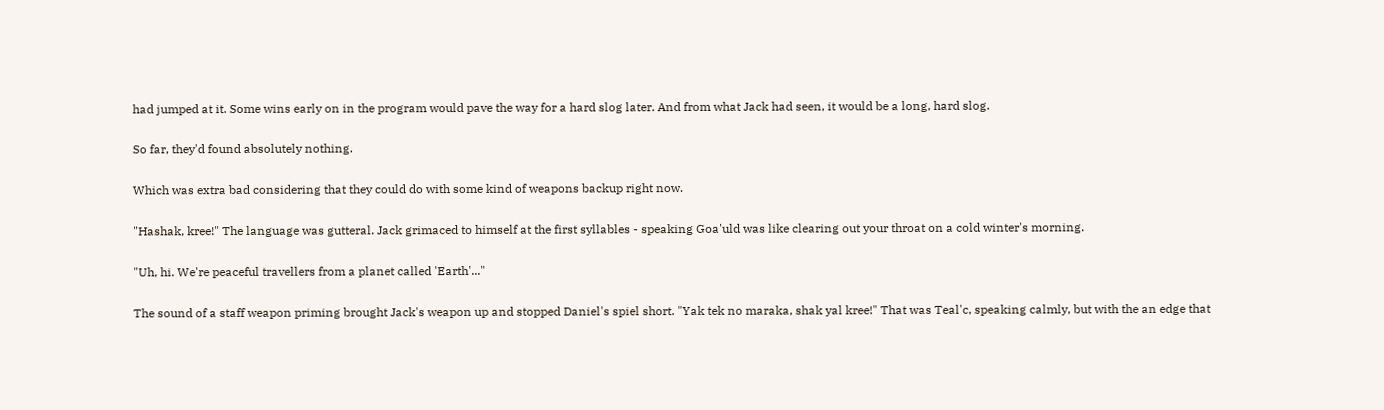had jumped at it. Some wins early on in the program would pave the way for a hard slog later. And from what Jack had seen, it would be a long, hard slog.

So far, they'd found absolutely nothing.

Which was extra bad considering that they could do with some kind of weapons backup right now.

"Hashak, kree!" The language was gutteral. Jack grimaced to himself at the first syllables - speaking Goa'uld was like clearing out your throat on a cold winter's morning.

"Uh, hi. We're peaceful travellers from a planet called 'Earth'..."

The sound of a staff weapon priming brought Jack's weapon up and stopped Daniel's spiel short. "Yak tek no maraka, shak yal kree!" That was Teal'c, speaking calmly, but with the an edge that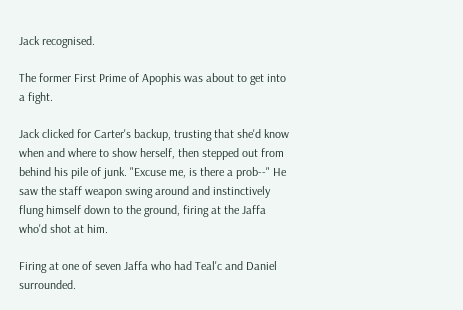Jack recognised.

The former First Prime of Apophis was about to get into a fight.

Jack clicked for Carter's backup, trusting that she'd know when and where to show herself, then stepped out from behind his pile of junk. "Excuse me, is there a prob--" He saw the staff weapon swing around and instinctively flung himself down to the ground, firing at the Jaffa who'd shot at him.

Firing at one of seven Jaffa who had Teal'c and Daniel surrounded.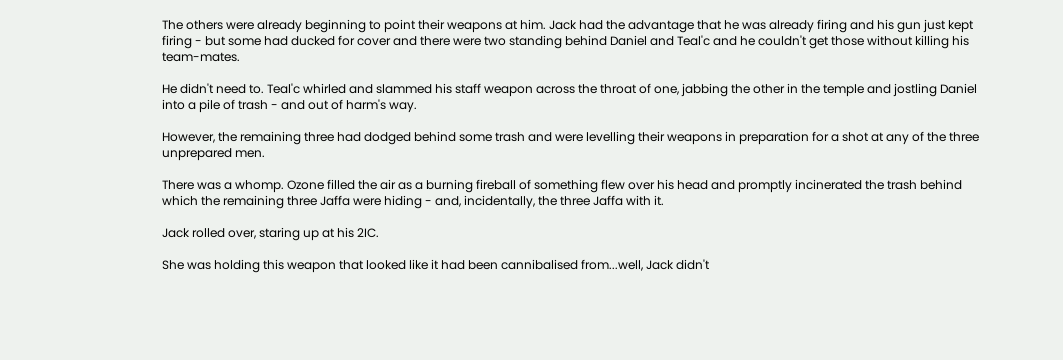The others were already beginning to point their weapons at him. Jack had the advantage that he was already firing and his gun just kept firing - but some had ducked for cover and there were two standing behind Daniel and Teal'c and he couldn't get those without killing his team-mates.

He didn't need to. Teal'c whirled and slammed his staff weapon across the throat of one, jabbing the other in the temple and jostling Daniel into a pile of trash - and out of harm's way.

However, the remaining three had dodged behind some trash and were levelling their weapons in preparation for a shot at any of the three unprepared men.

There was a whomp. Ozone filled the air as a burning fireball of something flew over his head and promptly incinerated the trash behind which the remaining three Jaffa were hiding - and, incidentally, the three Jaffa with it.

Jack rolled over, staring up at his 2IC.

She was holding this weapon that looked like it had been cannibalised from...well, Jack didn't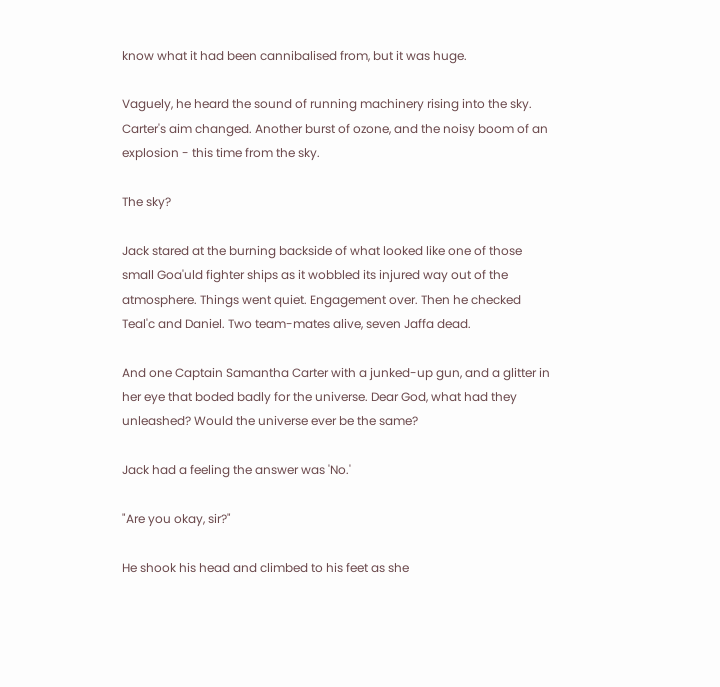know what it had been cannibalised from, but it was huge.

Vaguely, he heard the sound of running machinery rising into the sky. Carter's aim changed. Another burst of ozone, and the noisy boom of an explosion - this time from the sky.

The sky?

Jack stared at the burning backside of what looked like one of those small Goa'uld fighter ships as it wobbled its injured way out of the atmosphere. Things went quiet. Engagement over. Then he checked Teal'c and Daniel. Two team-mates alive, seven Jaffa dead.

And one Captain Samantha Carter with a junked-up gun, and a glitter in her eye that boded badly for the universe. Dear God, what had they unleashed? Would the universe ever be the same?

Jack had a feeling the answer was 'No.'

"Are you okay, sir?"

He shook his head and climbed to his feet as she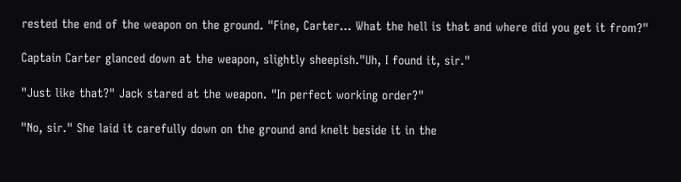rested the end of the weapon on the ground. "Fine, Carter... What the hell is that and where did you get it from?"

Captain Carter glanced down at the weapon, slightly sheepish."Uh, I found it, sir."

"Just like that?" Jack stared at the weapon. "In perfect working order?"

"No, sir." She laid it carefully down on the ground and knelt beside it in the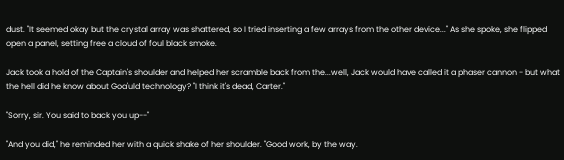dust. "It seemed okay but the crystal array was shattered, so I tried inserting a few arrays from the other device..." As she spoke, she flipped open a panel, setting free a cloud of foul black smoke.

Jack took a hold of the Captain's shoulder and helped her scramble back from the...well, Jack would have called it a phaser cannon - but what the hell did he know about Goa'uld technology? "I think it's dead, Carter."

"Sorry, sir. You said to back you up--"

"And you did," he reminded her with a quick shake of her shoulder. "Good work, by the way.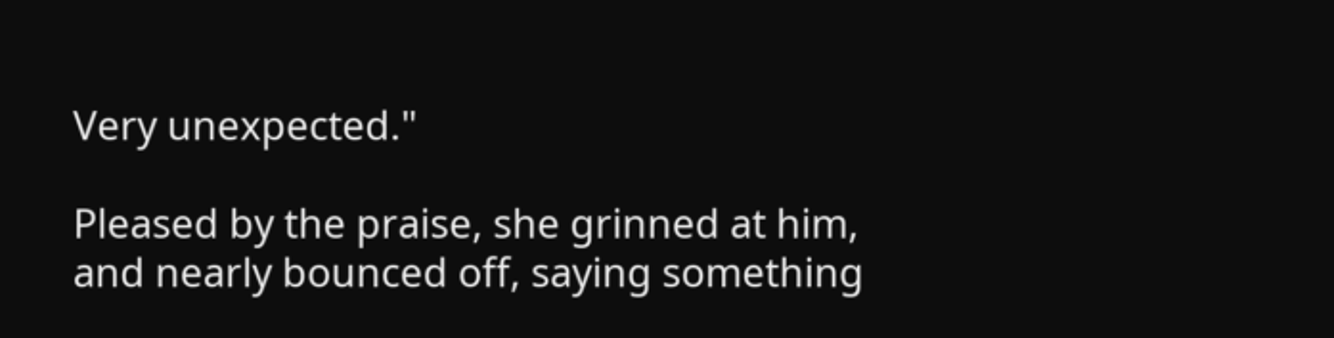Very unexpected."

Pleased by the praise, she grinned at him, and nearly bounced off, saying something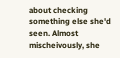about checking something else she'd seen. Almost mischeivously, she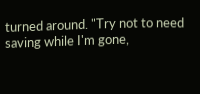turned around. "Try not to need saving while I'm gone,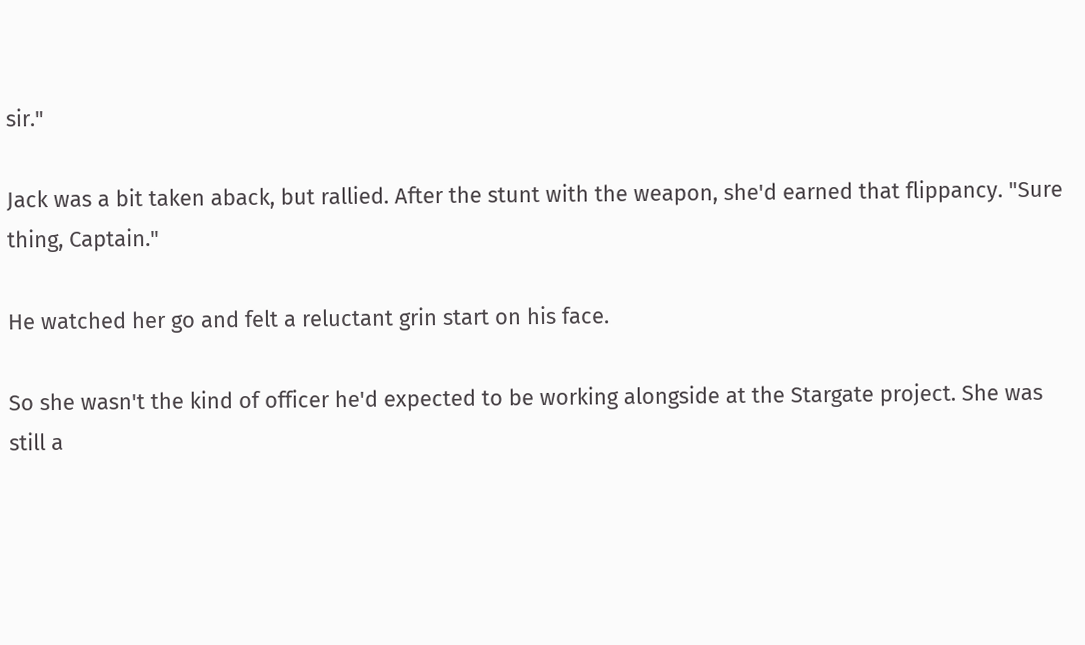sir."

Jack was a bit taken aback, but rallied. After the stunt with the weapon, she'd earned that flippancy. "Sure thing, Captain."

He watched her go and felt a reluctant grin start on his face.

So she wasn't the kind of officer he'd expected to be working alongside at the Stargate project. She was still a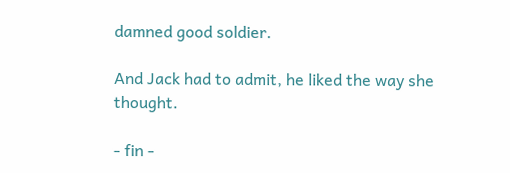damned good soldier.

And Jack had to admit, he liked the way she thought.

- fin -